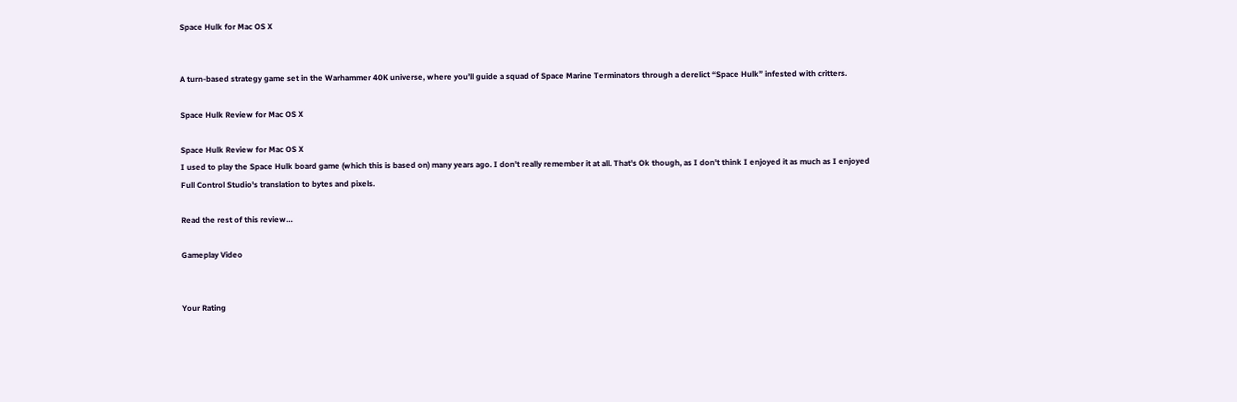Space Hulk for Mac OS X


A turn-based strategy game set in the Warhammer 40K universe, where you’ll guide a squad of Space Marine Terminators through a derelict “Space Hulk” infested with critters.

Space Hulk Review for Mac OS X

Space Hulk Review for Mac OS X
I used to play the Space Hulk board game (which this is based on) many years ago. I don't really remember it at all. That's Ok though, as I don't think I enjoyed it as much as I enjoyed Full Control Studio's translation to bytes and pixels.

Read the rest of this review…

Gameplay Video


Your Rating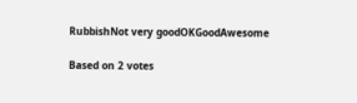RubbishNot very goodOKGoodAwesome

Based on 2 votes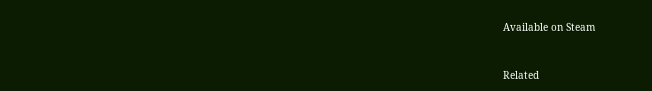Available on Steam


Related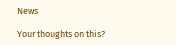News

Your thoughts on this?